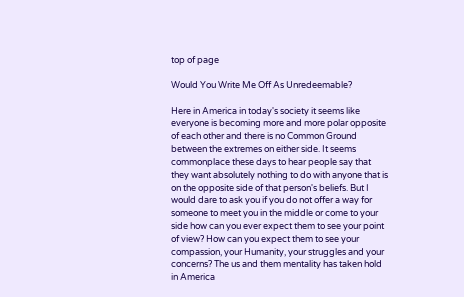top of page

Would You Write Me Off As Unredeemable?

Here in America in today's society it seems like everyone is becoming more and more polar opposite of each other and there is no Common Ground between the extremes on either side. It seems commonplace these days to hear people say that they want absolutely nothing to do with anyone that is on the opposite side of that person's beliefs. But I would dare to ask you if you do not offer a way for someone to meet you in the middle or come to your side how can you ever expect them to see your point of view? How can you expect them to see your compassion, your Humanity, your struggles and your concerns? The us and them mentality has taken hold in America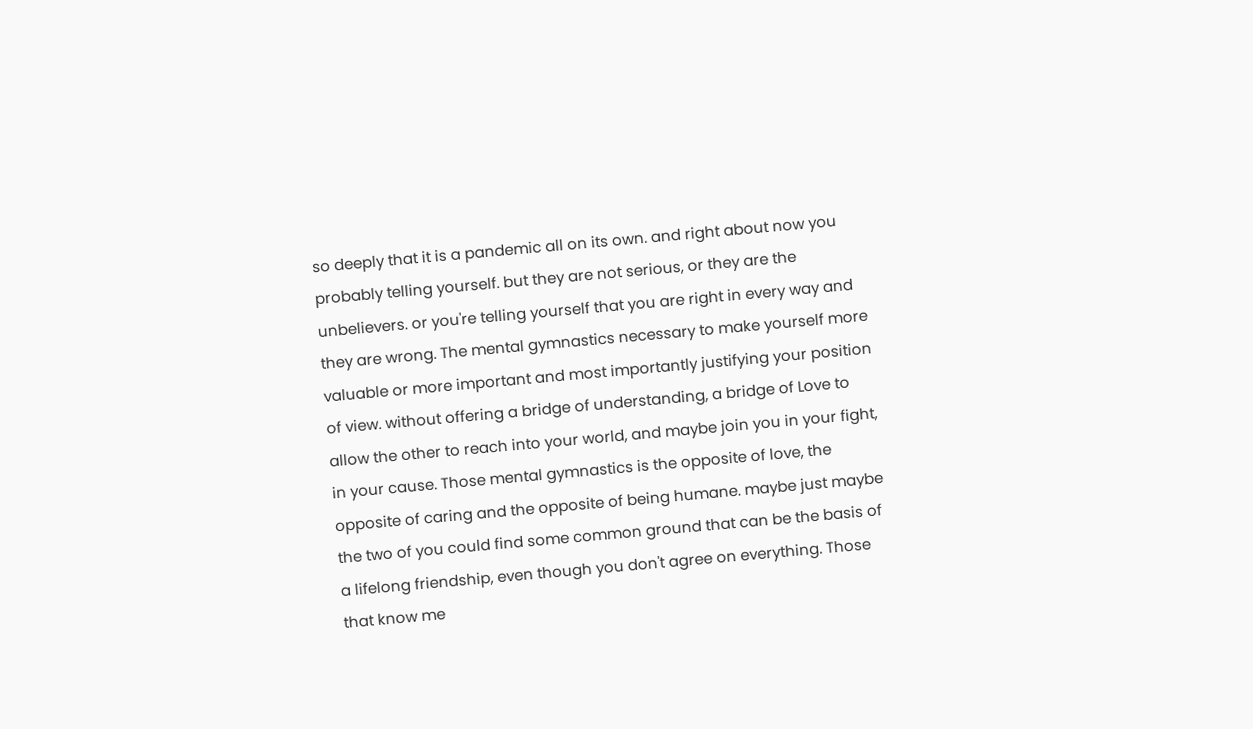so deeply that it is a pandemic all on its own. and right about now you probably telling yourself. but they are not serious, or they are the unbelievers. or you're telling yourself that you are right in every way and they are wrong. The mental gymnastics necessary to make yourself more valuable or more important and most importantly justifying your position of view. without offering a bridge of understanding, a bridge of Love to allow the other to reach into your world, and maybe join you in your fight, in your cause. Those mental gymnastics is the opposite of love, the opposite of caring and the opposite of being humane. maybe just maybe the two of you could find some common ground that can be the basis of a lifelong friendship, even though you don't agree on everything. Those that know me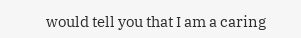would tell you that I am a caring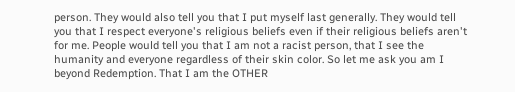person. They would also tell you that I put myself last generally. They would tell you that I respect everyone's religious beliefs even if their religious beliefs aren't for me. People would tell you that I am not a racist person, that I see the humanity and everyone regardless of their skin color. So let me ask you am I beyond Redemption. That I am the OTHER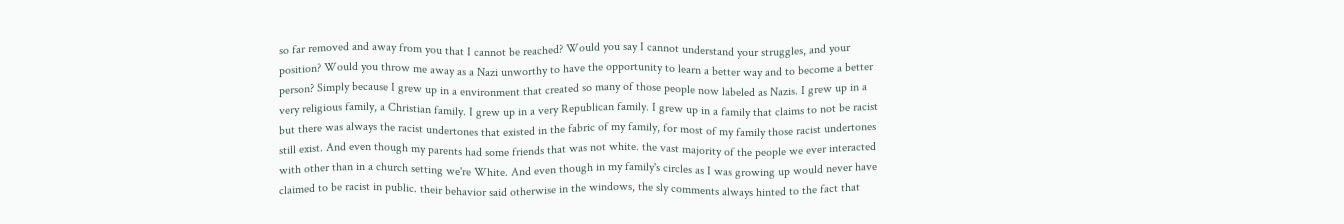so far removed and away from you that I cannot be reached? Would you say I cannot understand your struggles, and your position? Would you throw me away as a Nazi unworthy to have the opportunity to learn a better way and to become a better person? Simply because I grew up in a environment that created so many of those people now labeled as Nazis. I grew up in a very religious family, a Christian family. I grew up in a very Republican family. I grew up in a family that claims to not be racist but there was always the racist undertones that existed in the fabric of my family, for most of my family those racist undertones still exist. And even though my parents had some friends that was not white. the vast majority of the people we ever interacted with other than in a church setting we're White. And even though in my family's circles as I was growing up would never have claimed to be racist in public. their behavior said otherwise in the windows, the sly comments always hinted to the fact that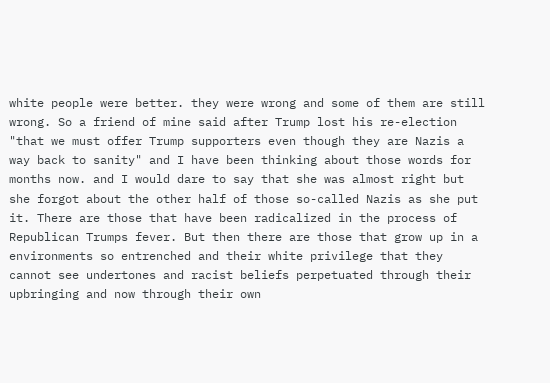white people were better. they were wrong and some of them are still wrong. So a friend of mine said after Trump lost his re-election "that we must offer Trump supporters even though they are Nazis a way back to sanity" and I have been thinking about those words for months now. and I would dare to say that she was almost right but she forgot about the other half of those so-called Nazis as she put it. There are those that have been radicalized in the process of Republican Trumps fever. But then there are those that grow up in a environments so entrenched and their white privilege that they cannot see undertones and racist beliefs perpetuated through their upbringing and now through their own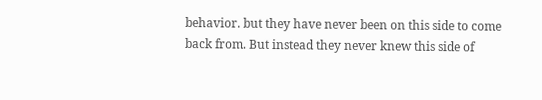behavior. but they have never been on this side to come back from. But instead they never knew this side of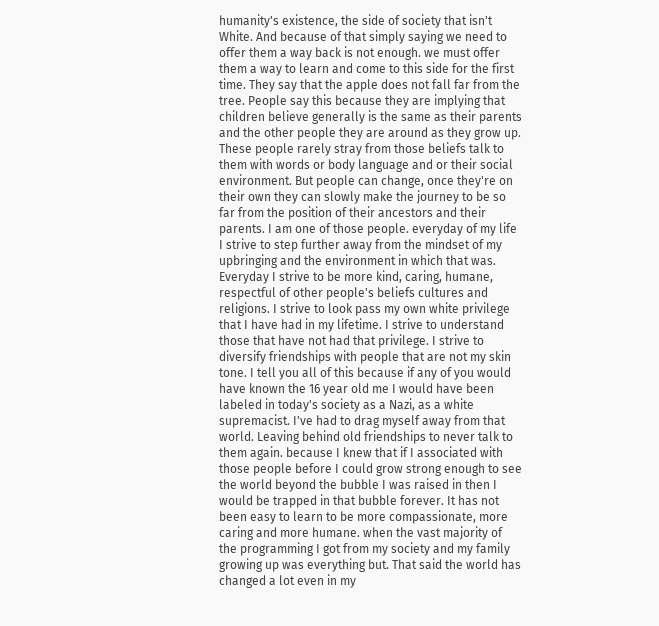humanity's existence, the side of society that isn't White. And because of that simply saying we need to offer them a way back is not enough. we must offer them a way to learn and come to this side for the first time. They say that the apple does not fall far from the tree. People say this because they are implying that children believe generally is the same as their parents and the other people they are around as they grow up. These people rarely stray from those beliefs talk to them with words or body language and or their social environment. But people can change, once they're on their own they can slowly make the journey to be so far from the position of their ancestors and their parents. I am one of those people. everyday of my life I strive to step further away from the mindset of my upbringing and the environment in which that was. Everyday I strive to be more kind, caring, humane, respectful of other people's beliefs cultures and religions. I strive to look pass my own white privilege that I have had in my lifetime. I strive to understand those that have not had that privilege. I strive to diversify friendships with people that are not my skin tone. I tell you all of this because if any of you would have known the 16 year old me I would have been labeled in today's society as a Nazi, as a white supremacist. I've had to drag myself away from that world. Leaving behind old friendships to never talk to them again. because I knew that if I associated with those people before I could grow strong enough to see the world beyond the bubble I was raised in then I would be trapped in that bubble forever. It has not been easy to learn to be more compassionate, more caring and more humane. when the vast majority of the programming I got from my society and my family growing up was everything but. That said the world has changed a lot even in my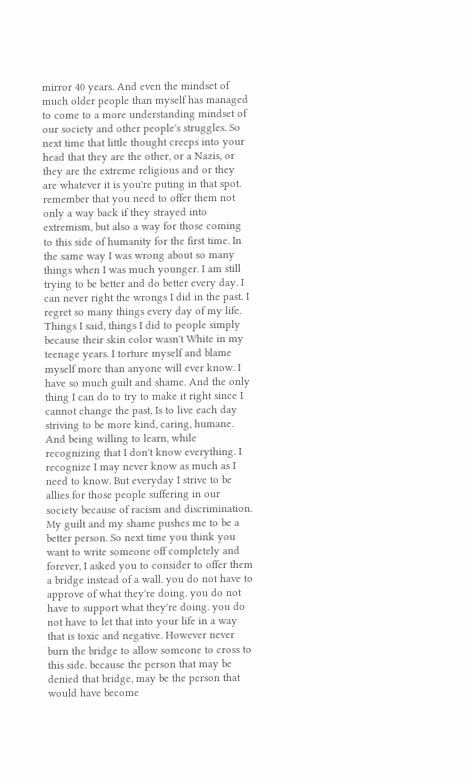mirror 40 years. And even the mindset of much older people than myself has managed to come to a more understanding mindset of our society and other people's struggles. So next time that little thought creeps into your head that they are the other, or a Nazis, or they are the extreme religious and or they are whatever it is you're puting in that spot. remember that you need to offer them not only a way back if they strayed into extremism, but also a way for those coming to this side of humanity for the first time. In the same way I was wrong about so many things when I was much younger. I am still trying to be better and do better every day. I can never right the wrongs I did in the past. I regret so many things every day of my life. Things I said, things I did to people simply because their skin color wasn't White in my teenage years. I torture myself and blame myself more than anyone will ever know. I have so much guilt and shame. And the only thing I can do to try to make it right since I cannot change the past, Is to live each day striving to be more kind, caring, humane. And being willing to learn, while recognizing that I don't know everything. I recognize I may never know as much as I need to know. But everyday I strive to be allies for those people suffering in our society because of racism and discrimination. My guilt and my shame pushes me to be a better person. So next time you think you want to write someone off completely and forever, I asked you to consider to offer them a bridge instead of a wall. you do not have to approve of what they're doing. you do not have to support what they're doing. you do not have to let that into your life in a way that is toxic and negative. However never burn the bridge to allow someone to cross to this side. because the person that may be denied that bridge, may be the person that would have become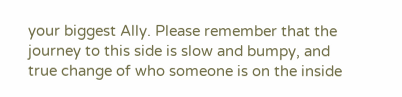your biggest Ally. Please remember that the journey to this side is slow and bumpy, and true change of who someone is on the inside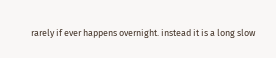rarely if ever happens overnight. instead it is a long slow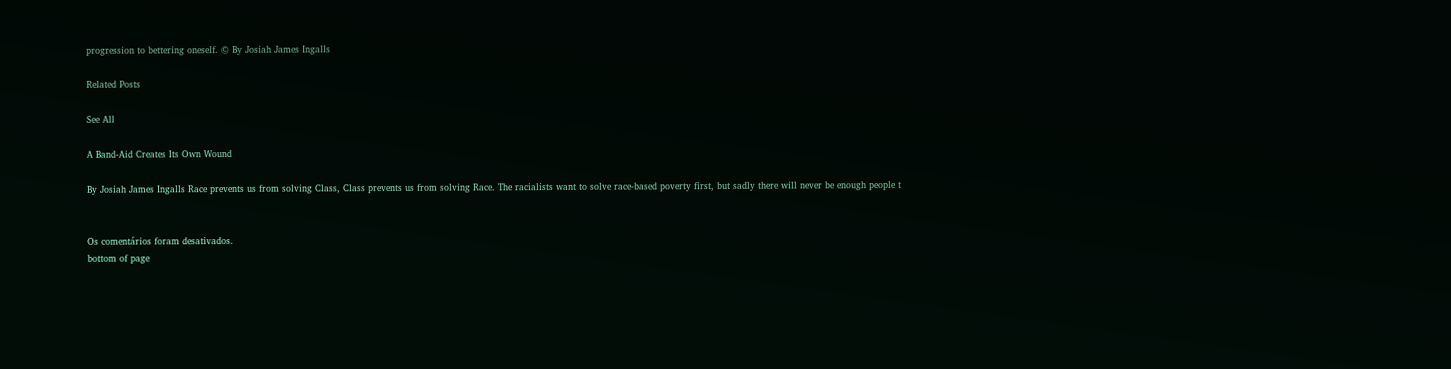progression to bettering oneself. © By Josiah James Ingalls

Related Posts

See All

A Band-Aid Creates Its Own Wound

By Josiah James Ingalls Race prevents us from solving Class, Class prevents us from solving Race. The racialists want to solve race-based poverty first, but sadly there will never be enough people t


Os comentários foram desativados.
bottom of page